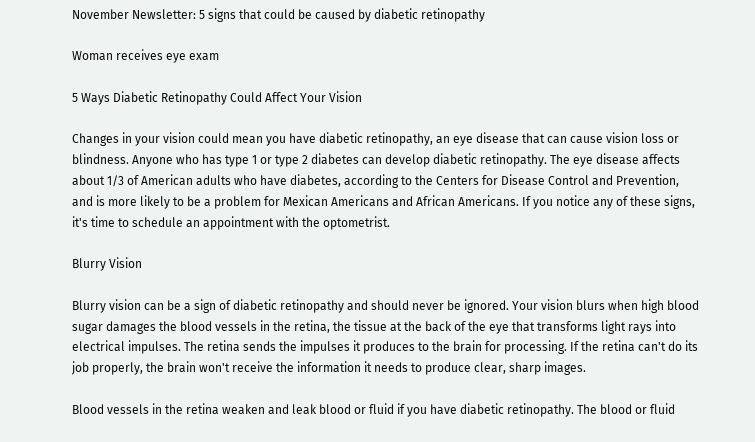November Newsletter: 5 signs that could be caused by diabetic retinopathy

Woman receives eye exam

5 Ways Diabetic Retinopathy Could Affect Your Vision

Changes in your vision could mean you have diabetic retinopathy, an eye disease that can cause vision loss or blindness. Anyone who has type 1 or type 2 diabetes can develop diabetic retinopathy. The eye disease affects about 1/3 of American adults who have diabetes, according to the Centers for Disease Control and Prevention, and is more likely to be a problem for Mexican Americans and African Americans. If you notice any of these signs, it's time to schedule an appointment with the optometrist.

Blurry Vision

Blurry vision can be a sign of diabetic retinopathy and should never be ignored. Your vision blurs when high blood sugar damages the blood vessels in the retina, the tissue at the back of the eye that transforms light rays into electrical impulses. The retina sends the impulses it produces to the brain for processing. If the retina can't do its job properly, the brain won't receive the information it needs to produce clear, sharp images.

Blood vessels in the retina weaken and leak blood or fluid if you have diabetic retinopathy. The blood or fluid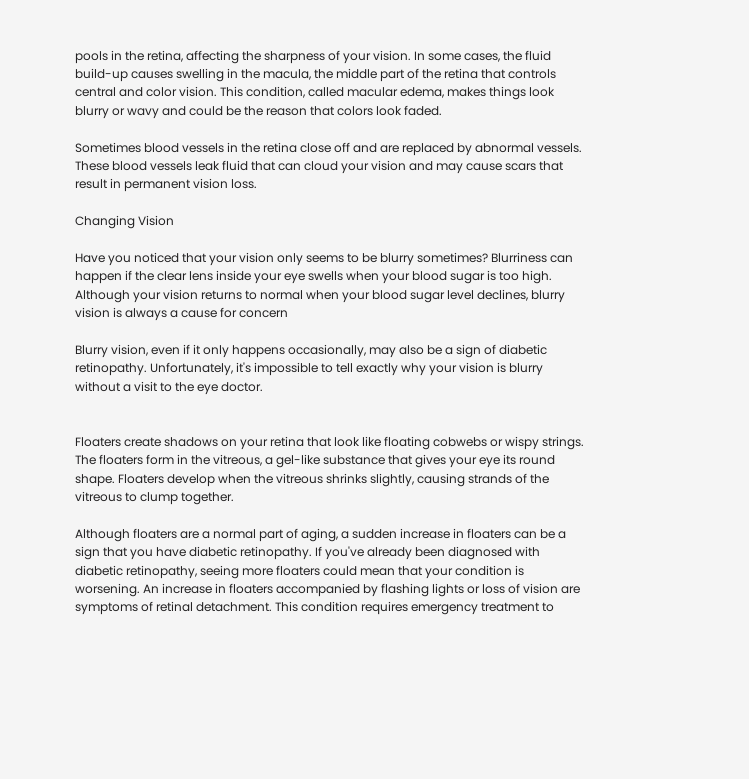pools in the retina, affecting the sharpness of your vision. In some cases, the fluid build-up causes swelling in the macula, the middle part of the retina that controls central and color vision. This condition, called macular edema, makes things look blurry or wavy and could be the reason that colors look faded.

Sometimes blood vessels in the retina close off and are replaced by abnormal vessels. These blood vessels leak fluid that can cloud your vision and may cause scars that result in permanent vision loss.

Changing Vision

Have you noticed that your vision only seems to be blurry sometimes? Blurriness can happen if the clear lens inside your eye swells when your blood sugar is too high. Although your vision returns to normal when your blood sugar level declines, blurry vision is always a cause for concern

Blurry vision, even if it only happens occasionally, may also be a sign of diabetic retinopathy. Unfortunately, it's impossible to tell exactly why your vision is blurry without a visit to the eye doctor.


Floaters create shadows on your retina that look like floating cobwebs or wispy strings. The floaters form in the vitreous, a gel-like substance that gives your eye its round shape. Floaters develop when the vitreous shrinks slightly, causing strands of the vitreous to clump together.

Although floaters are a normal part of aging, a sudden increase in floaters can be a sign that you have diabetic retinopathy. If you've already been diagnosed with diabetic retinopathy, seeing more floaters could mean that your condition is worsening. An increase in floaters accompanied by flashing lights or loss of vision are symptoms of retinal detachment. This condition requires emergency treatment to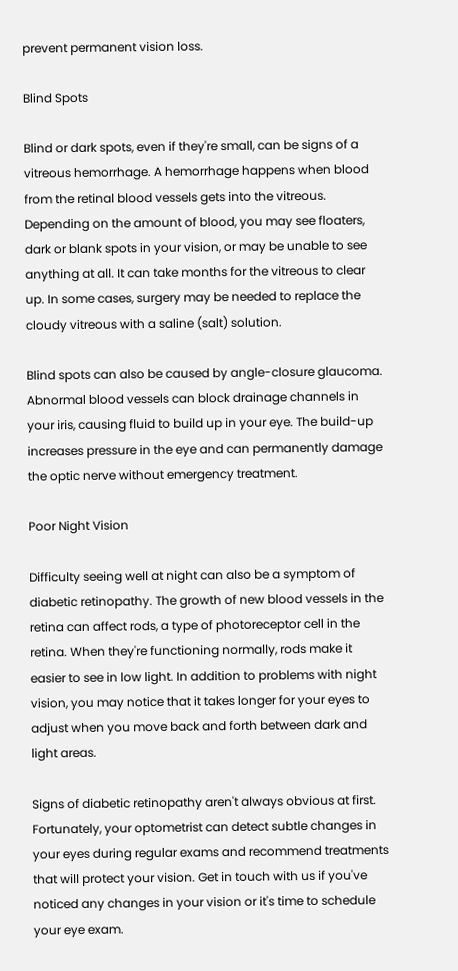prevent permanent vision loss.

Blind Spots

Blind or dark spots, even if they're small, can be signs of a vitreous hemorrhage. A hemorrhage happens when blood from the retinal blood vessels gets into the vitreous. Depending on the amount of blood, you may see floaters, dark or blank spots in your vision, or may be unable to see anything at all. It can take months for the vitreous to clear up. In some cases, surgery may be needed to replace the cloudy vitreous with a saline (salt) solution.

Blind spots can also be caused by angle-closure glaucoma. Abnormal blood vessels can block drainage channels in your iris, causing fluid to build up in your eye. The build-up increases pressure in the eye and can permanently damage the optic nerve without emergency treatment.

Poor Night Vision

Difficulty seeing well at night can also be a symptom of diabetic retinopathy. The growth of new blood vessels in the retina can affect rods, a type of photoreceptor cell in the retina. When they're functioning normally, rods make it easier to see in low light. In addition to problems with night vision, you may notice that it takes longer for your eyes to adjust when you move back and forth between dark and light areas.

Signs of diabetic retinopathy aren't always obvious at first. Fortunately, your optometrist can detect subtle changes in your eyes during regular exams and recommend treatments that will protect your vision. Get in touch with us if you've noticed any changes in your vision or it's time to schedule your eye exam.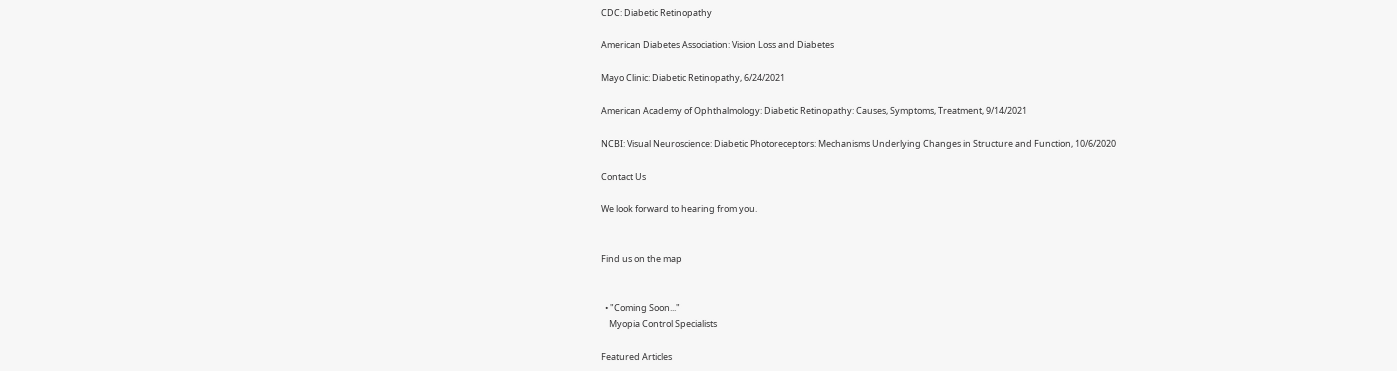CDC: Diabetic Retinopathy

American Diabetes Association: Vision Loss and Diabetes

Mayo Clinic: Diabetic Retinopathy, 6/24/2021

American Academy of Ophthalmology: Diabetic Retinopathy: Causes, Symptoms, Treatment, 9/14/2021

NCBI: Visual Neuroscience: Diabetic Photoreceptors: Mechanisms Underlying Changes in Structure and Function, 10/6/2020

Contact Us

We look forward to hearing from you.


Find us on the map


  • "Coming Soon..."
    Myopia Control Specialists

Featured Articles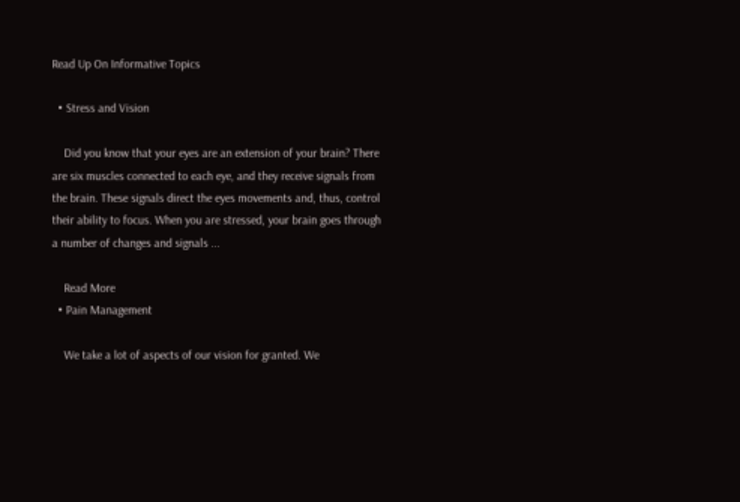Read Up On Informative Topics

  • Stress and Vision

    Did you know that your eyes are an extension of your brain? There are six muscles connected to each eye, and they receive signals from the brain. These signals direct the eyes movements and, thus, control their ability to focus. When you are stressed, your brain goes through a number of changes and signals ...

    Read More
  • Pain Management

    We take a lot of aspects of our vision for granted. We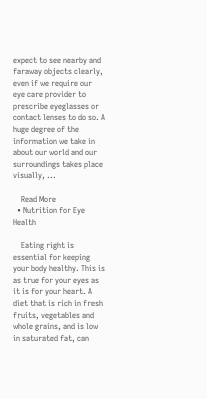expect to see nearby and faraway objects clearly, even if we require our eye care provider to prescribe eyeglasses or contact lenses to do so. A huge degree of the information we take in about our world and our surroundings takes place visually, ...

    Read More
  • Nutrition for Eye Health

    Eating right is essential for keeping your body healthy. This is as true for your eyes as it is for your heart. A diet that is rich in fresh fruits, vegetables and whole grains, and is low in saturated fat, can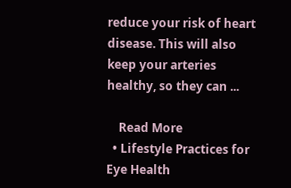reduce your risk of heart disease. This will also keep your arteries healthy, so they can ...

    Read More
  • Lifestyle Practices for Eye Health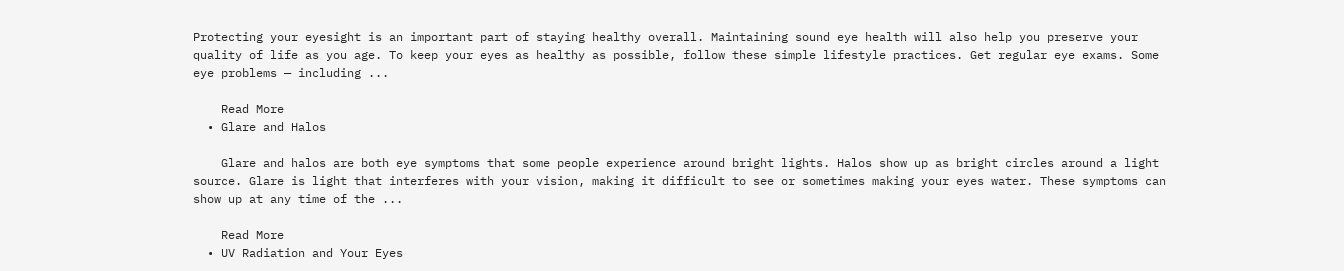Protecting your eyesight is an important part of staying healthy overall. Maintaining sound eye health will also help you preserve your quality of life as you age. To keep your eyes as healthy as possible, follow these simple lifestyle practices. Get regular eye exams. Some eye problems — including ...

    Read More
  • Glare and Halos

    Glare and halos are both eye symptoms that some people experience around bright lights. Halos show up as bright circles around a light source. Glare is light that interferes with your vision, making it difficult to see or sometimes making your eyes water. These symptoms can show up at any time of the ...

    Read More
  • UV Radiation and Your Eyes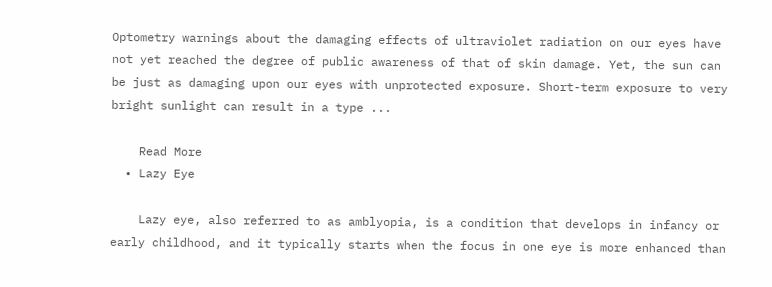Optometry warnings about the damaging effects of ultraviolet radiation on our eyes have not yet reached the degree of public awareness of that of skin damage. Yet, the sun can be just as damaging upon our eyes with unprotected exposure. Short-term exposure to very bright sunlight can result in a type ...

    Read More
  • Lazy Eye

    Lazy eye, also referred to as amblyopia, is a condition that develops in infancy or early childhood, and it typically starts when the focus in one eye is more enhanced than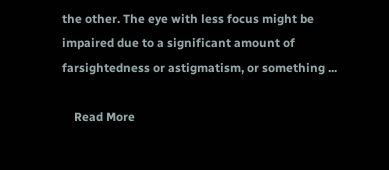the other. The eye with less focus might be impaired due to a significant amount of farsightedness or astigmatism, or something ...

    Read More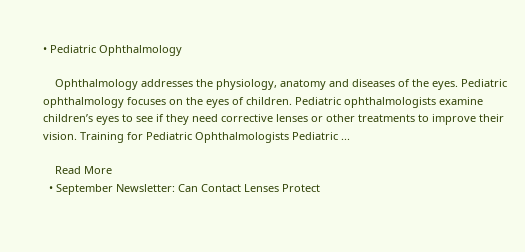• Pediatric Ophthalmology

    Ophthalmology addresses the physiology, anatomy and diseases of the eyes. Pediatric ophthalmology focuses on the eyes of children. Pediatric ophthalmologists examine children’s eyes to see if they need corrective lenses or other treatments to improve their vision. Training for Pediatric Ophthalmologists Pediatric ...

    Read More
  • September Newsletter: Can Contact Lenses Protect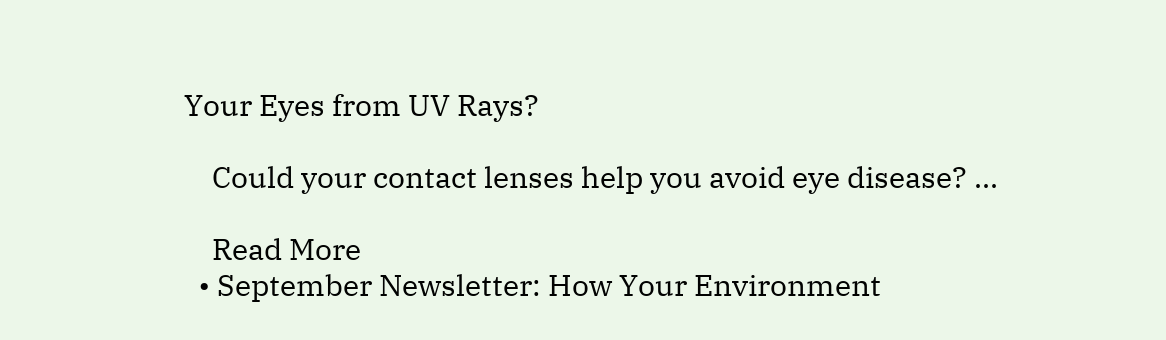Your Eyes from UV Rays?

    Could your contact lenses help you avoid eye disease? ...

    Read More
  • September Newsletter: How Your Environment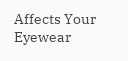Affects Your Eyewear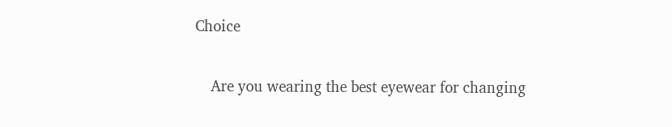Choice

    Are you wearing the best eyewear for changing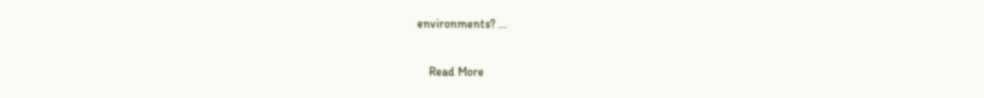environments? ...

    Read More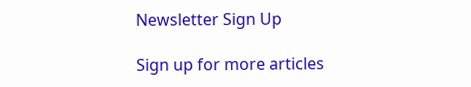Newsletter Sign Up

Sign up for more articles